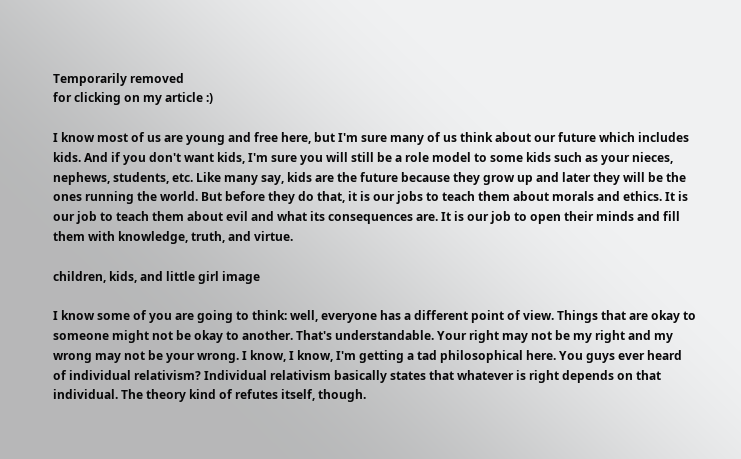Temporarily removed
for clicking on my article :)

I know most of us are young and free here, but I'm sure many of us think about our future which includes kids. And if you don't want kids, I'm sure you will still be a role model to some kids such as your nieces, nephews, students, etc. Like many say, kids are the future because they grow up and later they will be the ones running the world. But before they do that, it is our jobs to teach them about morals and ethics. It is our job to teach them about evil and what its consequences are. It is our job to open their minds and fill them with knowledge, truth, and virtue.

children, kids, and little girl image

I know some of you are going to think: well, everyone has a different point of view. Things that are okay to someone might not be okay to another. That's understandable. Your right may not be my right and my wrong may not be your wrong. I know, I know, I'm getting a tad philosophical here. You guys ever heard of individual relativism? Individual relativism basically states that whatever is right depends on that individual. The theory kind of refutes itself, though.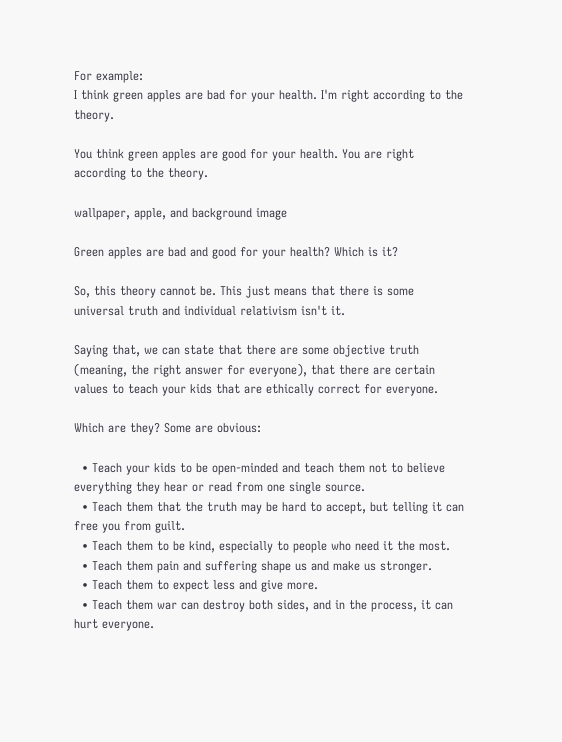For example:
I think green apples are bad for your health. I'm right according to the theory.

You think green apples are good for your health. You are right according to the theory.

wallpaper, apple, and background image

Green apples are bad and good for your health? Which is it?

So, this theory cannot be. This just means that there is some universal truth and individual relativism isn't it.

Saying that, we can state that there are some objective truth (meaning, the right answer for everyone), that there are certain values to teach your kids that are ethically correct for everyone.

Which are they? Some are obvious:

  • Teach your kids to be open-minded and teach them not to believe everything they hear or read from one single source.
  • Teach them that the truth may be hard to accept, but telling it can free you from guilt.
  • Teach them to be kind, especially to people who need it the most.
  • Teach them pain and suffering shape us and make us stronger.
  • Teach them to expect less and give more.
  • Teach them war can destroy both sides, and in the process, it can hurt everyone.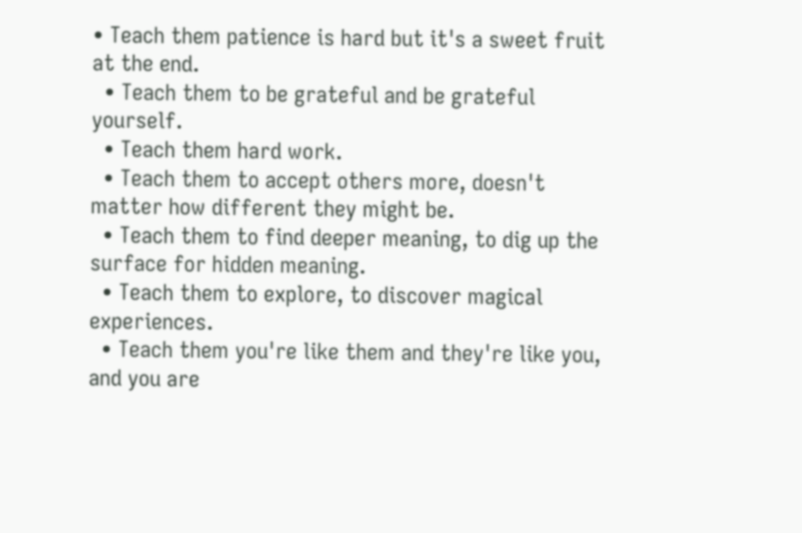• Teach them patience is hard but it's a sweet fruit at the end.
  • Teach them to be grateful and be grateful yourself.
  • Teach them hard work.
  • Teach them to accept others more, doesn't matter how different they might be.
  • Teach them to find deeper meaning, to dig up the surface for hidden meaning.
  • Teach them to explore, to discover magical experiences.
  • Teach them you're like them and they're like you, and you are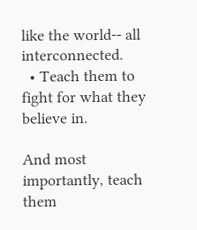like the world-- all interconnected.
  • Teach them to fight for what they believe in.

And most importantly, teach them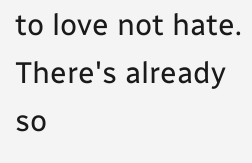to love not hate. There's already so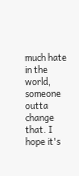much hate in the world, someone outta change that. I hope it's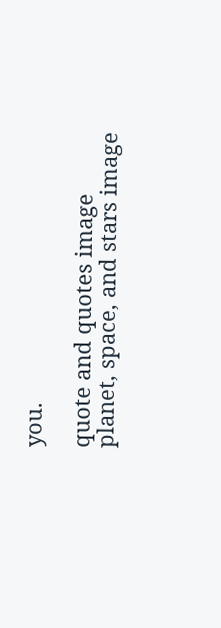you.

quote and quotes image
planet, space, and stars image